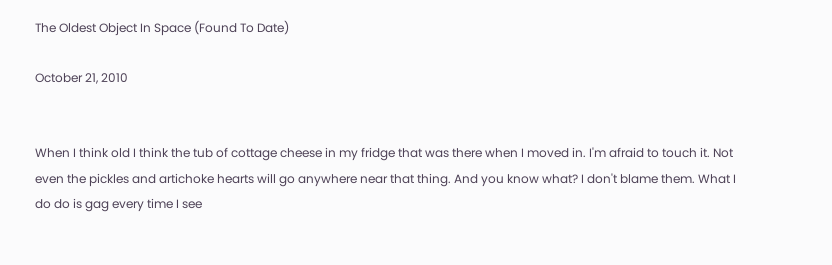The Oldest Object In Space (Found To Date)

October 21, 2010


When I think old I think the tub of cottage cheese in my fridge that was there when I moved in. I'm afraid to touch it. Not even the pickles and artichoke hearts will go anywhere near that thing. And you know what? I don't blame them. What I do do is gag every time I see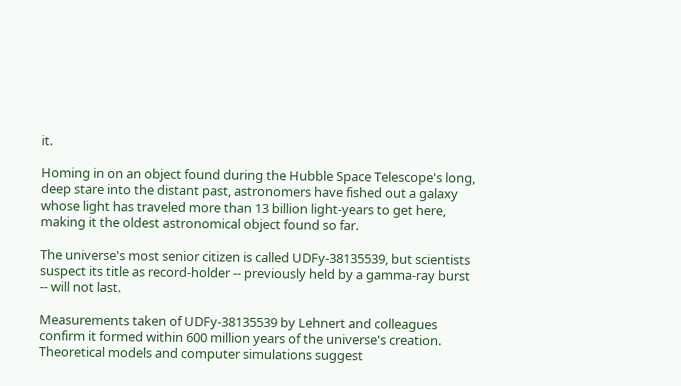it.

Homing in on an object found during the Hubble Space Telescope's long, deep stare into the distant past, astronomers have fished out a galaxy whose light has traveled more than 13 billion light-years to get here, making it the oldest astronomical object found so far.

The universe's most senior citizen is called UDFy-38135539, but scientists suspect its title as record-holder -- previously held by a gamma-ray burst -- will not last.

Measurements taken of UDFy-38135539 by Lehnert and colleagues confirm it formed within 600 million years of the universe's creation. Theoretical models and computer simulations suggest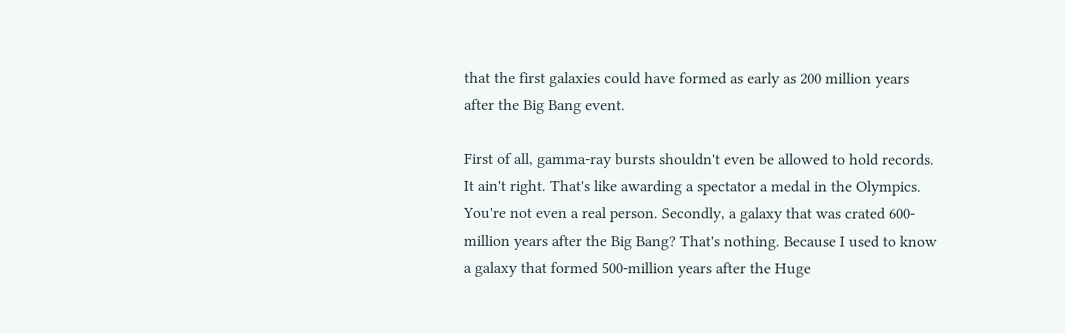that the first galaxies could have formed as early as 200 million years after the Big Bang event.

First of all, gamma-ray bursts shouldn't even be allowed to hold records. It ain't right. That's like awarding a spectator a medal in the Olympics. You're not even a real person. Secondly, a galaxy that was crated 600-million years after the Big Bang? That's nothing. Because I used to know a galaxy that formed 500-million years after the Huge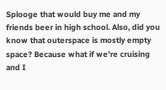Splooge that would buy me and my friends beer in high school. Also, did you know that outerspace is mostly empty space? Because what if we're cruising and I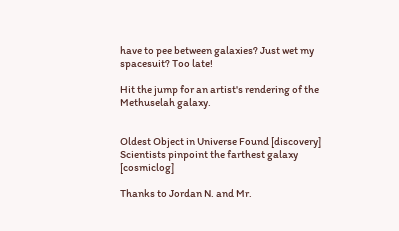have to pee between galaxies? Just wet my spacesuit? Too late!

Hit the jump for an artist's rendering of the Methuselah galaxy.


Oldest Object in Universe Found [discovery]
Scientists pinpoint the farthest galaxy [cosmiclog]

Thanks to Jordan N. and Mr.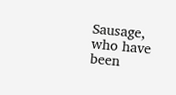Sausage, who have been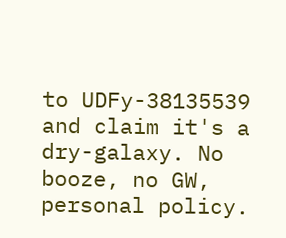to UDFy-38135539 and claim it's a dry-galaxy. No booze, no GW, personal policy.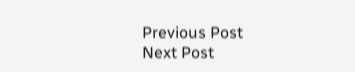Previous Post
Next Post